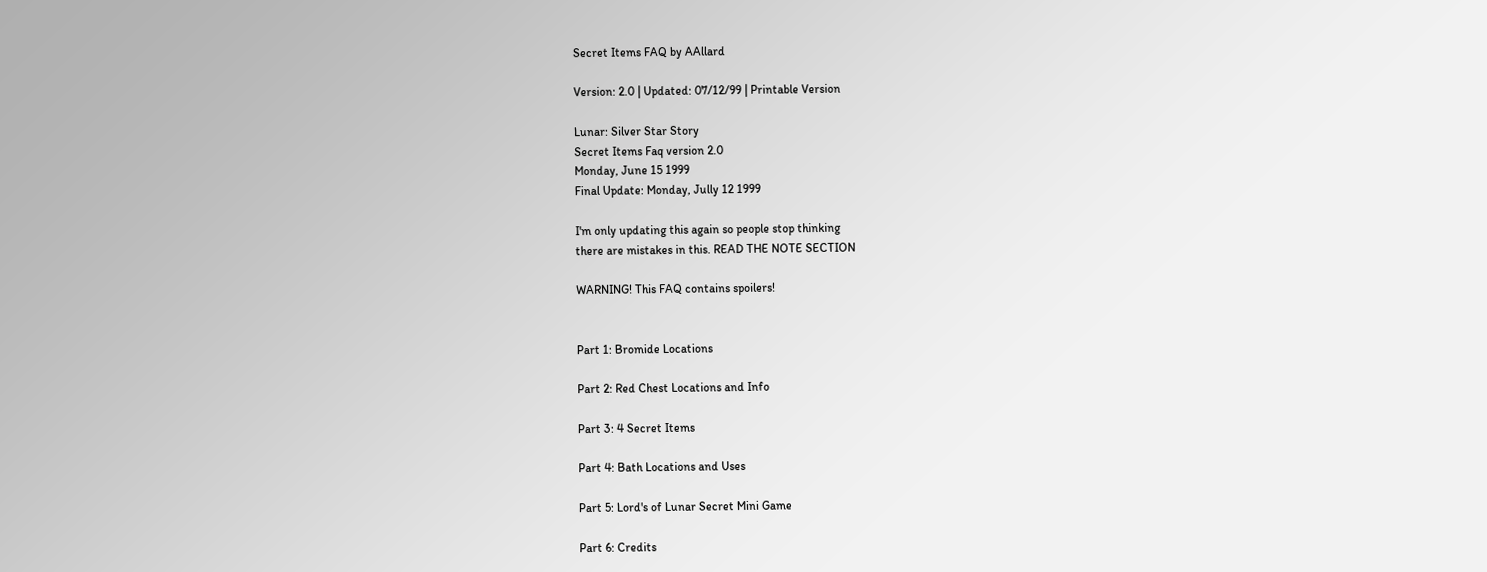Secret Items FAQ by AAllard

Version: 2.0 | Updated: 07/12/99 | Printable Version

Lunar: Silver Star Story
Secret Items Faq version 2.0
Monday, June 15 1999
Final Update: Monday, Jully 12 1999

I'm only updating this again so people stop thinking
there are mistakes in this. READ THE NOTE SECTION

WARNING! This FAQ contains spoilers!


Part 1: Bromide Locations

Part 2: Red Chest Locations and Info

Part 3: 4 Secret Items

Part 4: Bath Locations and Uses

Part 5: Lord's of Lunar Secret Mini Game

Part 6: Credits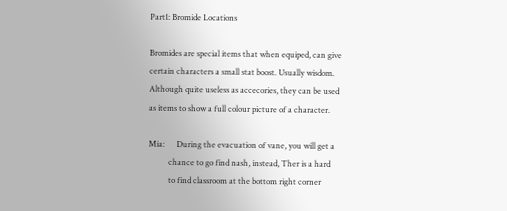Part1: Bromide Locations

Bromides are special items that when equiped, can give
certain characters a small stat boost. Usually wisdom.
Although quite useless as accecories, they can be used
as items to show a full colour picture of a character.

Mia:      During the evacuation of vane, you will get a
          chance to go find nash, instead, Ther is a hard
          to find classroom at the bottom right corner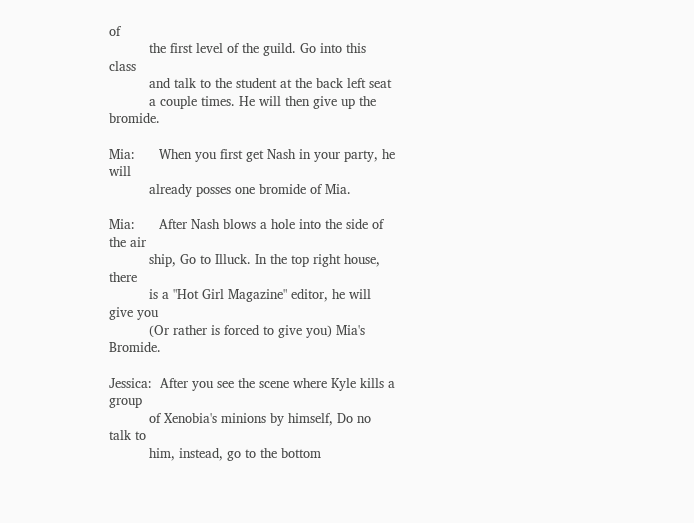of
          the first level of the guild. Go into this class
          and talk to the student at the back left seat
          a couple times. He will then give up the bromide.

Mia:      When you first get Nash in your party, he will
          already posses one bromide of Mia.

Mia:      After Nash blows a hole into the side of the air
          ship, Go to Illuck. In the top right house, there
          is a "Hot Girl Magazine" editor, he will give you
          (Or rather is forced to give you) Mia's Bromide.

Jessica:  After you see the scene where Kyle kills a group
          of Xenobia's minions by himself, Do no talk to
          him, instead, go to the bottom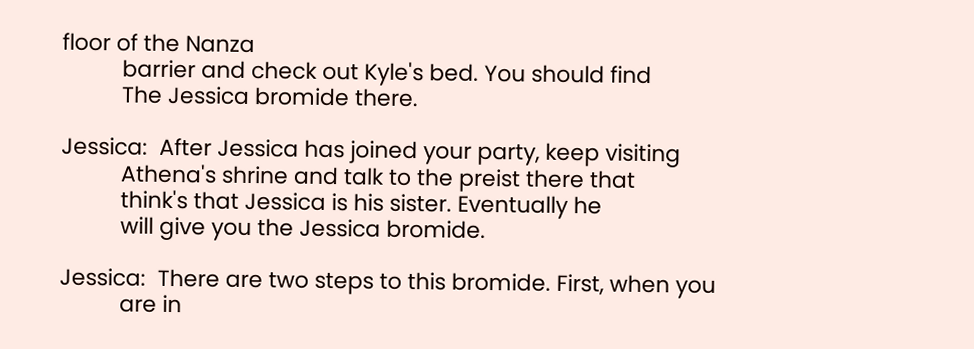floor of the Nanza
          barrier and check out Kyle's bed. You should find
          The Jessica bromide there.

Jessica:  After Jessica has joined your party, keep visiting
          Athena's shrine and talk to the preist there that
          think's that Jessica is his sister. Eventually he
          will give you the Jessica bromide.

Jessica:  There are two steps to this bromide. First, when you
          are in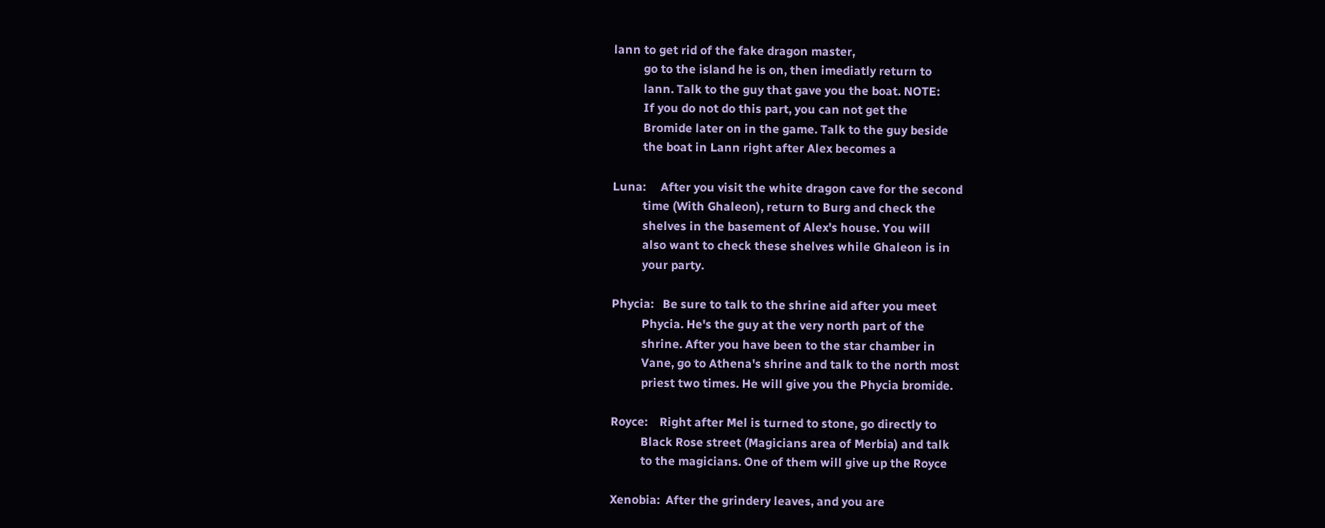lann to get rid of the fake dragon master,
          go to the island he is on, then imediatly return to
          lann. Talk to the guy that gave you the boat. NOTE:
          If you do not do this part, you can not get the
          Bromide later on in the game. Talk to the guy beside
          the boat in Lann right after Alex becomes a

Luna:     After you visit the white dragon cave for the second
          time (With Ghaleon), return to Burg and check the
          shelves in the basement of Alex's house. You will
          also want to check these shelves while Ghaleon is in
          your party.

Phycia:   Be sure to talk to the shrine aid after you meet
          Phycia. He's the guy at the very north part of the
          shrine. After you have been to the star chamber in
          Vane, go to Athena's shrine and talk to the north most
          priest two times. He will give you the Phycia bromide.

Royce:    Right after Mel is turned to stone, go directly to
          Black Rose street (Magicians area of Merbia) and talk
          to the magicians. One of them will give up the Royce

Xenobia:  After the grindery leaves, and you are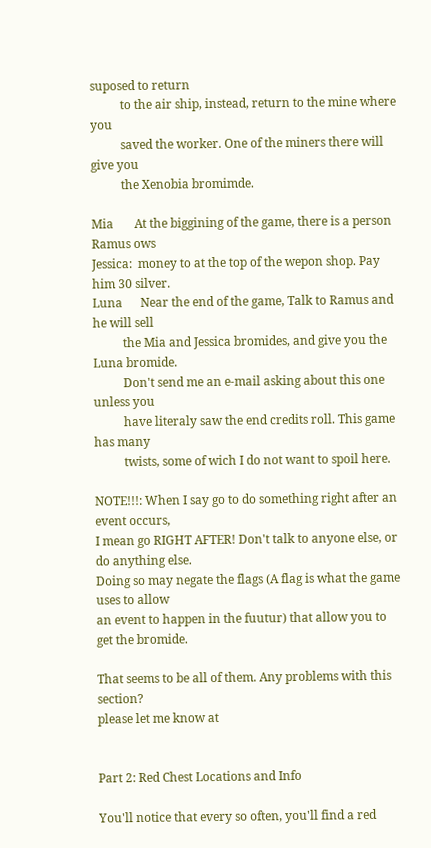suposed to return
          to the air ship, instead, return to the mine where you
          saved the worker. One of the miners there will give you
          the Xenobia bromimde.

Mia       At the biggining of the game, there is a person Ramus ows
Jessica:  money to at the top of the wepon shop. Pay him 30 silver.
Luna      Near the end of the game, Talk to Ramus and he will sell
          the Mia and Jessica bromides, and give you the Luna bromide.
          Don't send me an e-mail asking about this one unless you
          have literaly saw the end credits roll. This game has many
          twists, some of wich I do not want to spoil here.

NOTE!!!: When I say go to do something right after an event occurs,
I mean go RIGHT AFTER! Don't talk to anyone else, or do anything else.
Doing so may negate the flags (A flag is what the game uses to allow
an event to happen in the fuutur) that allow you to get the bromide.

That seems to be all of them. Any problems with this section?
please let me know at


Part 2: Red Chest Locations and Info

You'll notice that every so often, you'll find a red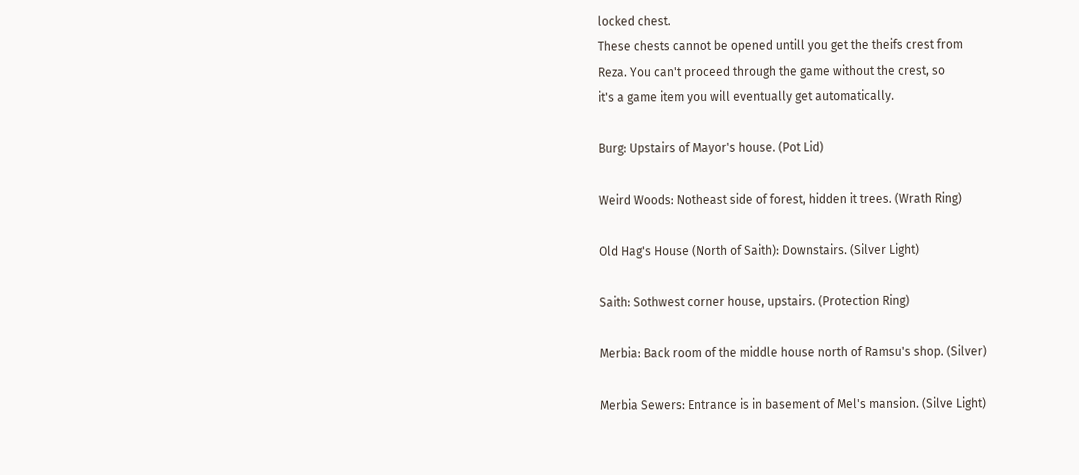locked chest.
These chests cannot be opened untill you get the theifs crest from
Reza. You can't proceed through the game without the crest, so
it's a game item you will eventually get automatically.

Burg: Upstairs of Mayor's house. (Pot Lid)

Weird Woods: Notheast side of forest, hidden it trees. (Wrath Ring)

Old Hag's House (North of Saith): Downstairs. (Silver Light)

Saith: Sothwest corner house, upstairs. (Protection Ring)

Merbia: Back room of the middle house north of Ramsu's shop. (Silver)

Merbia Sewers: Entrance is in basement of Mel's mansion. (Silve Light)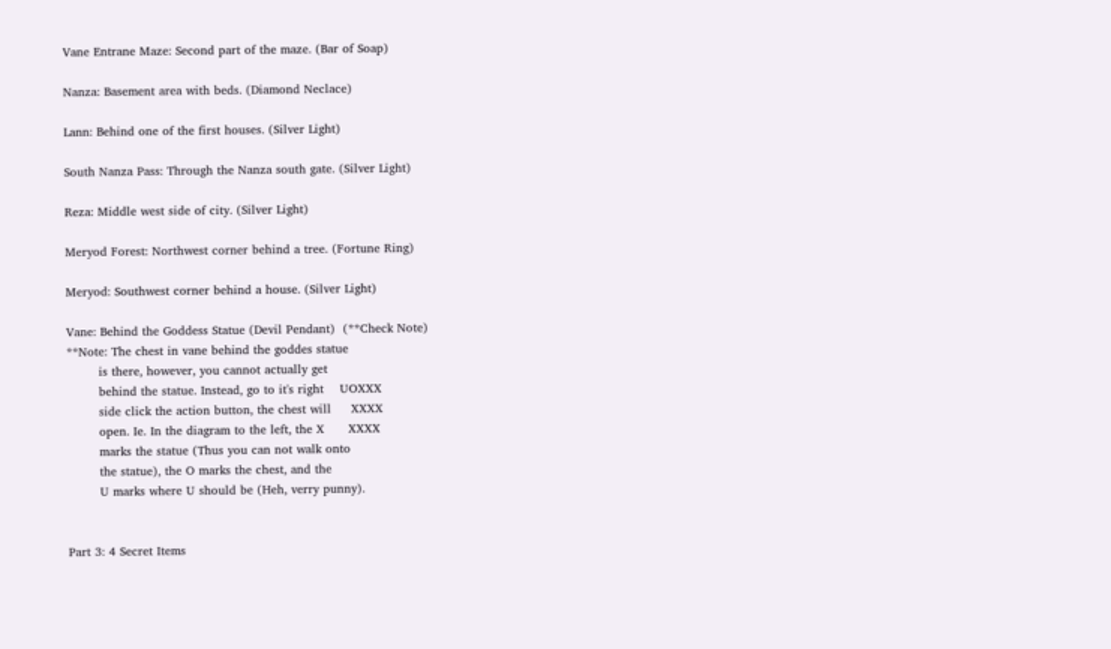Vane Entrane Maze: Second part of the maze. (Bar of Soap)

Nanza: Basement area with beds. (Diamond Neclace)

Lann: Behind one of the first houses. (Silver Light)

South Nanza Pass: Through the Nanza south gate. (Silver Light)

Reza: Middle west side of city. (Silver Light)

Meryod Forest: Northwest corner behind a tree. (Fortune Ring)

Meryod: Southwest corner behind a house. (Silver Light)

Vane: Behind the Goddess Statue (Devil Pendant)  (**Check Note)
**Note: The chest in vane behind the goddes statue
        is there, however, you cannot actually get
        behind the statue. Instead, go to it's right    UOXXX
        side click the action button, the chest will     XXXX
        open. Ie. In the diagram to the left, the X      XXXX
        marks the statue (Thus you can not walk onto
        the statue), the O marks the chest, and the
        U marks where U should be (Heh, verry punny).


Part 3: 4 Secret Items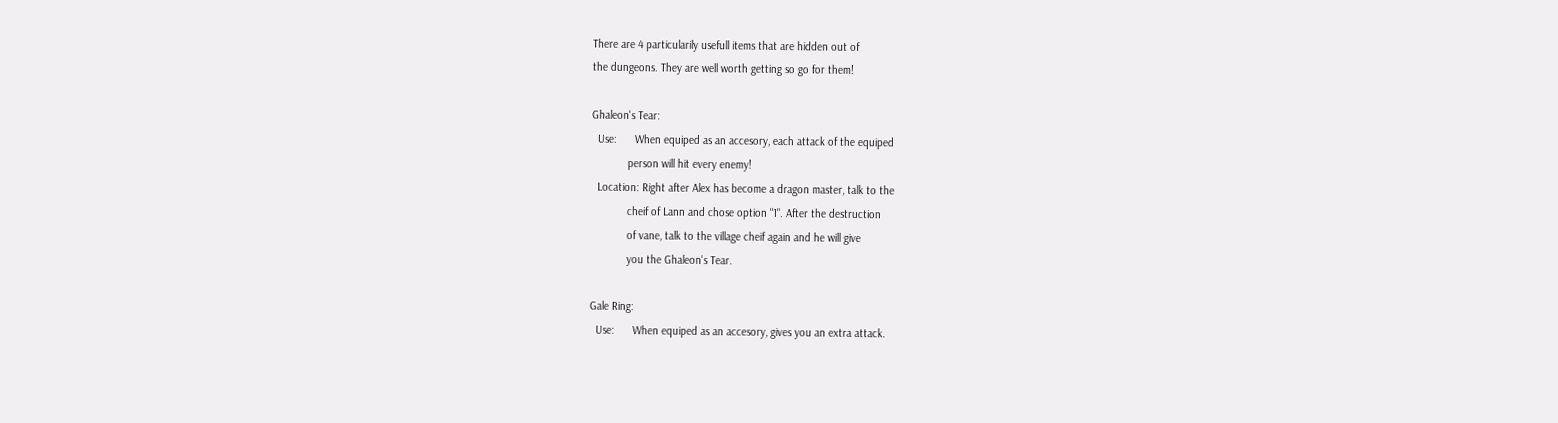There are 4 particularily usefull items that are hidden out of
the dungeons. They are well worth getting so go for them!

Ghaleon's Tear:
  Use:      When equiped as an accesory, each attack of the equiped
            person will hit every enemy!
  Location: Right after Alex has become a dragon master, talk to the
            cheif of Lann and chose option "1". After the destruction
            of vane, talk to the village cheif again and he will give
            you the Ghaleon's Tear.

Gale Ring:
  Use:      When equiped as an accesory, gives you an extra attack.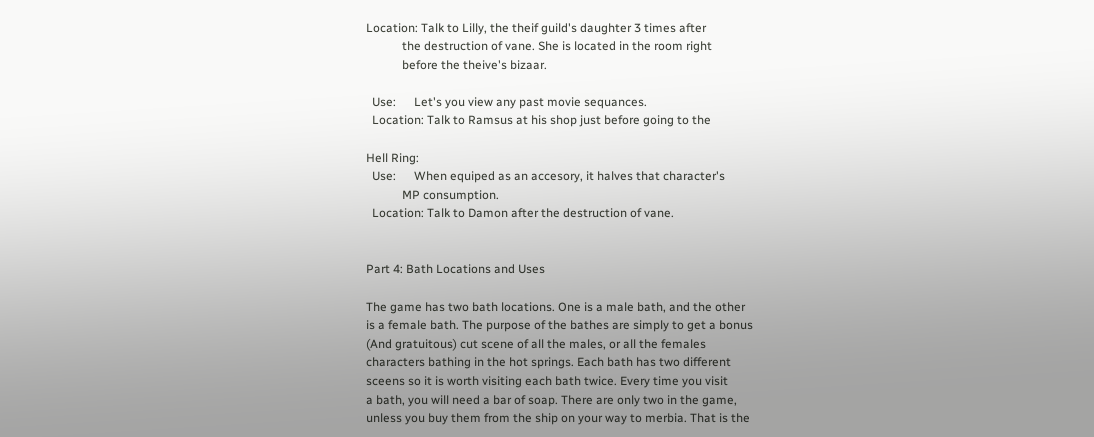Location: Talk to Lilly, the theif guild's daughter 3 times after
            the destruction of vane. She is located in the room right
            before the theive's bizaar.

  Use:      Let's you view any past movie sequances.
  Location: Talk to Ramsus at his shop just before going to the

Hell Ring:
  Use:      When equiped as an accesory, it halves that character's
            MP consumption.
  Location: Talk to Damon after the destruction of vane.


Part 4: Bath Locations and Uses

The game has two bath locations. One is a male bath, and the other
is a female bath. The purpose of the bathes are simply to get a bonus
(And gratuitous) cut scene of all the males, or all the females
characters bathing in the hot springs. Each bath has two different
sceens so it is worth visiting each bath twice. Every time you visit
a bath, you will need a bar of soap. There are only two in the game,
unless you buy them from the ship on your way to merbia. That is the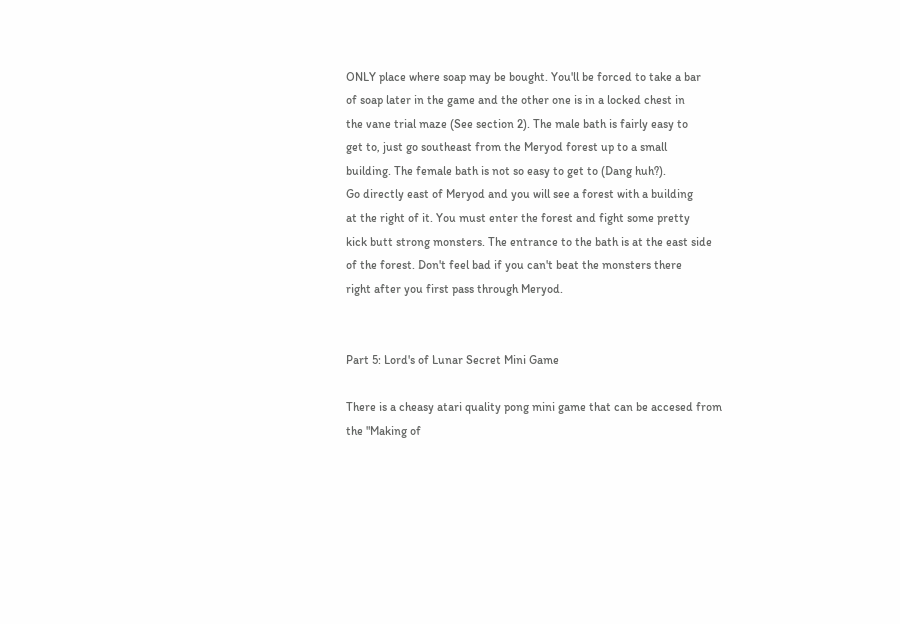ONLY place where soap may be bought. You'll be forced to take a bar
of soap later in the game and the other one is in a locked chest in
the vane trial maze (See section 2). The male bath is fairly easy to
get to, just go southeast from the Meryod forest up to a small
building. The female bath is not so easy to get to (Dang huh?).
Go directly east of Meryod and you will see a forest with a building
at the right of it. You must enter the forest and fight some pretty
kick butt strong monsters. The entrance to the bath is at the east side
of the forest. Don't feel bad if you can't beat the monsters there
right after you first pass through Meryod.


Part 5: Lord's of Lunar Secret Mini Game

There is a cheasy atari quality pong mini game that can be accesed from
the "Making of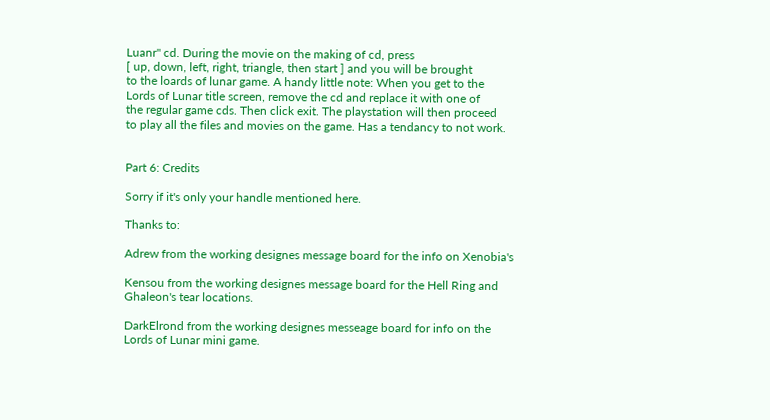Luanr" cd. During the movie on the making of cd, press
[ up, down, left, right, triangle, then start ] and you will be brought
to the loards of lunar game. A handy little note: When you get to the
Lords of Lunar title screen, remove the cd and replace it with one of
the regular game cds. Then click exit. The playstation will then proceed
to play all the files and movies on the game. Has a tendancy to not work.


Part 6: Credits

Sorry if it's only your handle mentioned here.

Thanks to:

Adrew from the working designes message board for the info on Xenobia's

Kensou from the working designes message board for the Hell Ring and
Ghaleon's tear locations.

DarkElrond from the working designes messeage board for info on the
Lords of Lunar mini game.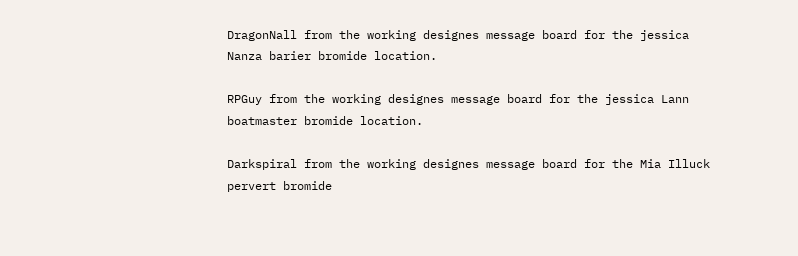DragonNall from the working designes message board for the jessica
Nanza barier bromide location.

RPGuy from the working designes message board for the jessica Lann
boatmaster bromide location.

Darkspiral from the working designes message board for the Mia Illuck
pervert bromide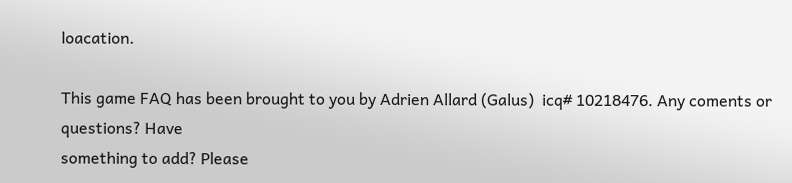loacation.

This game FAQ has been brought to you by Adrien Allard (Galus)  icq# 10218476. Any coments or questions? Have
something to add? Please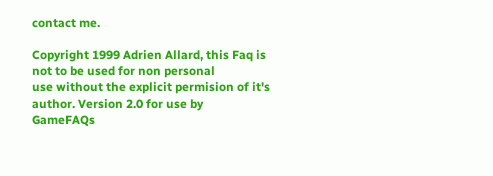contact me.

Copyright 1999 Adrien Allard, this Faq is not to be used for non personal
use without the explicit permision of it's author. Version 2.0 for use by
GameFAQs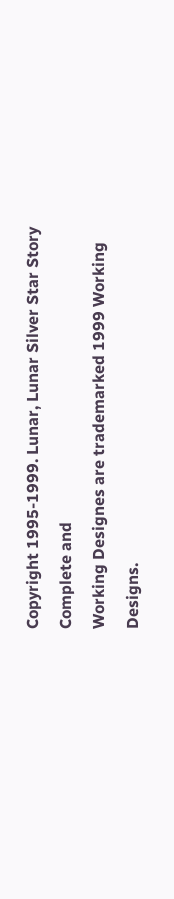Copyright 1995-1999. Lunar, Lunar Silver Star Story Complete and
Working Designes are trademarked 1999 Working Designs.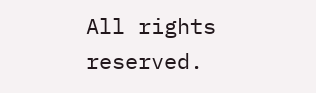All rights reserved.